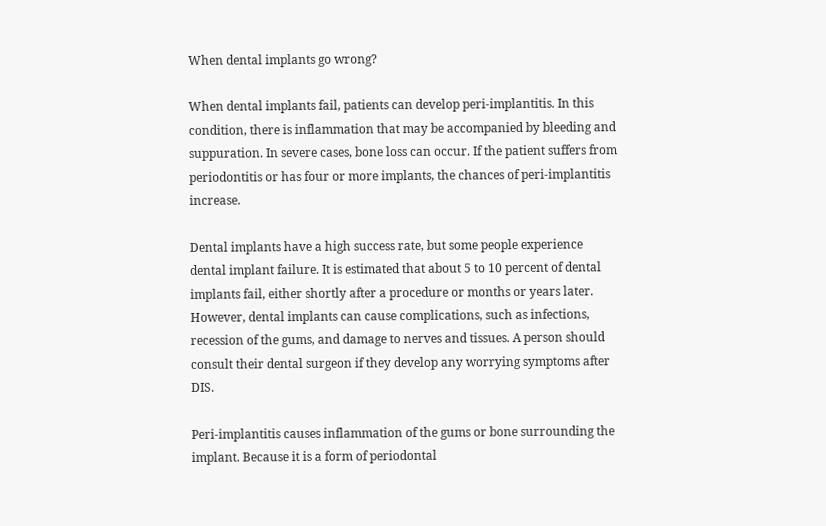When dental implants go wrong?

When dental implants fail, patients can develop peri-implantitis. In this condition, there is inflammation that may be accompanied by bleeding and suppuration. In severe cases, bone loss can occur. If the patient suffers from periodontitis or has four or more implants, the chances of peri-implantitis increase.

Dental implants have a high success rate, but some people experience dental implant failure. It is estimated that about 5 to 10 percent of dental implants fail, either shortly after a procedure or months or years later. However, dental implants can cause complications, such as infections, recession of the gums, and damage to nerves and tissues. A person should consult their dental surgeon if they develop any worrying symptoms after DIS.

Peri-implantitis causes inflammation of the gums or bone surrounding the implant. Because it is a form of periodontal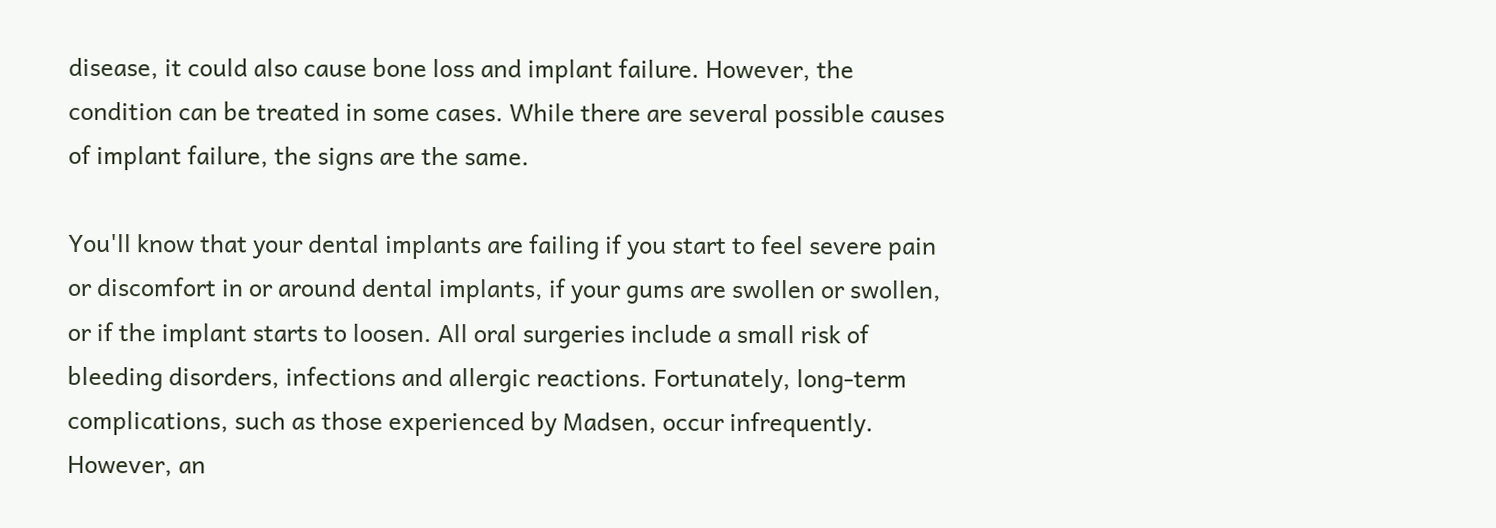disease, it could also cause bone loss and implant failure. However, the condition can be treated in some cases. While there are several possible causes of implant failure, the signs are the same.

You'll know that your dental implants are failing if you start to feel severe pain or discomfort in or around dental implants, if your gums are swollen or swollen, or if the implant starts to loosen. All oral surgeries include a small risk of bleeding disorders, infections and allergic reactions. Fortunately, long-term complications, such as those experienced by Madsen, occur infrequently. However, an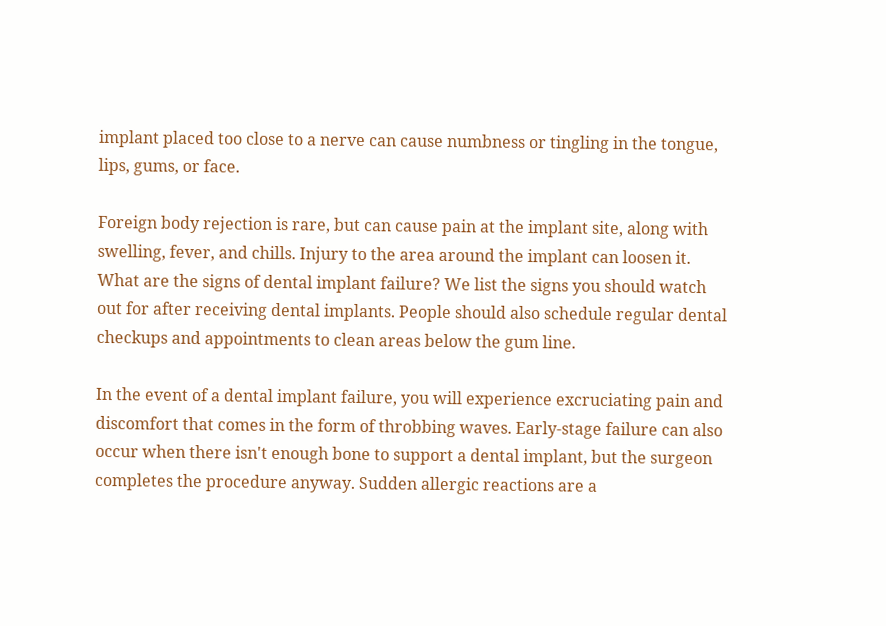implant placed too close to a nerve can cause numbness or tingling in the tongue, lips, gums, or face.

Foreign body rejection is rare, but can cause pain at the implant site, along with swelling, fever, and chills. Injury to the area around the implant can loosen it. What are the signs of dental implant failure? We list the signs you should watch out for after receiving dental implants. People should also schedule regular dental checkups and appointments to clean areas below the gum line.

In the event of a dental implant failure, you will experience excruciating pain and discomfort that comes in the form of throbbing waves. Early-stage failure can also occur when there isn't enough bone to support a dental implant, but the surgeon completes the procedure anyway. Sudden allergic reactions are a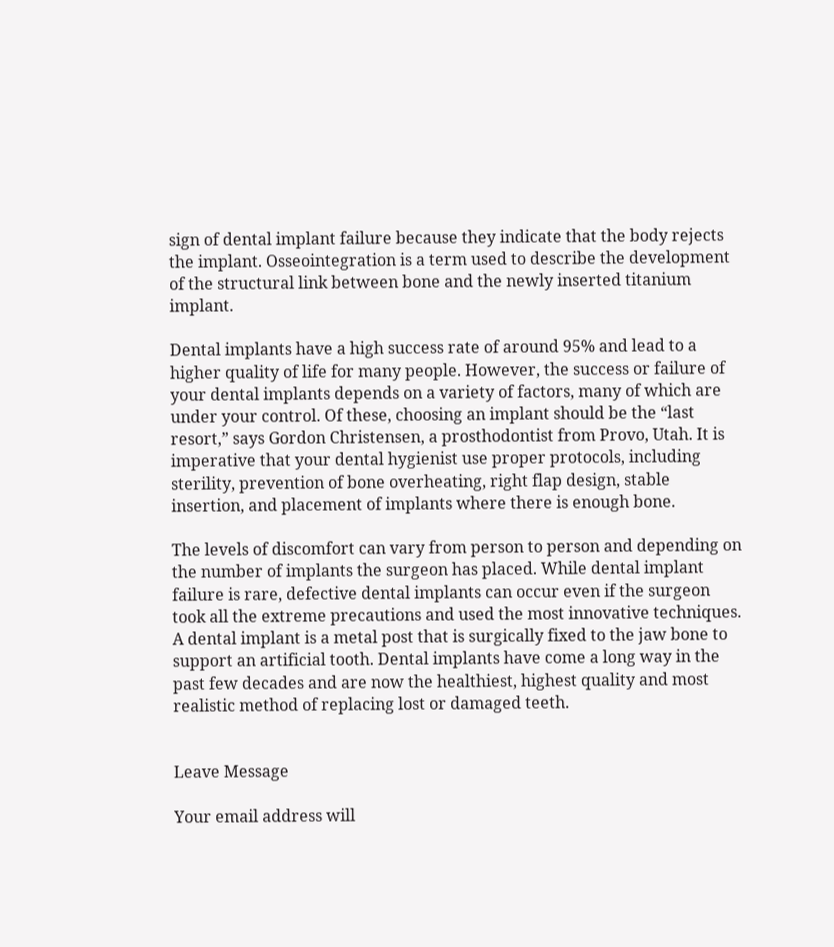sign of dental implant failure because they indicate that the body rejects the implant. Osseointegration is a term used to describe the development of the structural link between bone and the newly inserted titanium implant.

Dental implants have a high success rate of around 95% and lead to a higher quality of life for many people. However, the success or failure of your dental implants depends on a variety of factors, many of which are under your control. Of these, choosing an implant should be the “last resort,” says Gordon Christensen, a prosthodontist from Provo, Utah. It is imperative that your dental hygienist use proper protocols, including sterility, prevention of bone overheating, right flap design, stable insertion, and placement of implants where there is enough bone.

The levels of discomfort can vary from person to person and depending on the number of implants the surgeon has placed. While dental implant failure is rare, defective dental implants can occur even if the surgeon took all the extreme precautions and used the most innovative techniques. A dental implant is a metal post that is surgically fixed to the jaw bone to support an artificial tooth. Dental implants have come a long way in the past few decades and are now the healthiest, highest quality and most realistic method of replacing lost or damaged teeth.


Leave Message

Your email address will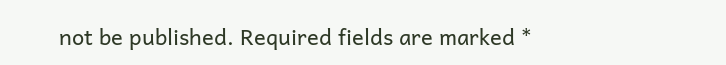not be published. Required fields are marked *